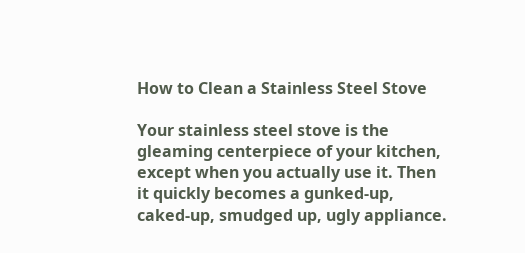How to Clean a Stainless Steel Stove

Your stainless steel stove is the gleaming centerpiece of your kitchen, except when you actually use it. Then it quickly becomes a gunked-up, caked-up, smudged up, ugly appliance.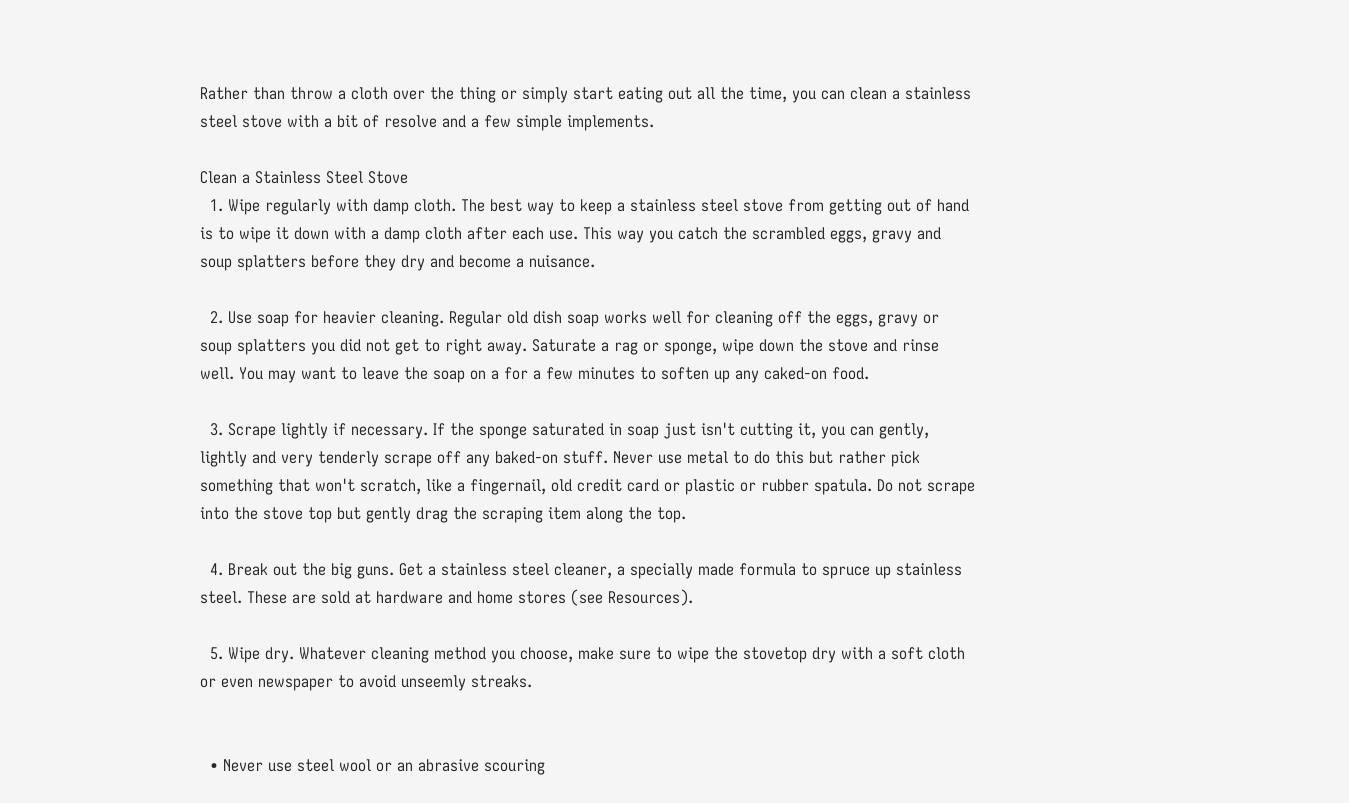Rather than throw a cloth over the thing or simply start eating out all the time, you can clean a stainless steel stove with a bit of resolve and a few simple implements.

Clean a Stainless Steel Stove
  1. Wipe regularly with damp cloth. The best way to keep a stainless steel stove from getting out of hand is to wipe it down with a damp cloth after each use. This way you catch the scrambled eggs, gravy and soup splatters before they dry and become a nuisance.

  2. Use soap for heavier cleaning. Regular old dish soap works well for cleaning off the eggs, gravy or soup splatters you did not get to right away. Saturate a rag or sponge, wipe down the stove and rinse well. You may want to leave the soap on a for a few minutes to soften up any caked-on food.

  3. Scrape lightly if necessary. If the sponge saturated in soap just isn't cutting it, you can gently, lightly and very tenderly scrape off any baked-on stuff. Never use metal to do this but rather pick something that won't scratch, like a fingernail, old credit card or plastic or rubber spatula. Do not scrape into the stove top but gently drag the scraping item along the top.

  4. Break out the big guns. Get a stainless steel cleaner, a specially made formula to spruce up stainless steel. These are sold at hardware and home stores (see Resources).

  5. Wipe dry. Whatever cleaning method you choose, make sure to wipe the stovetop dry with a soft cloth or even newspaper to avoid unseemly streaks.


  • Never use steel wool or an abrasive scouring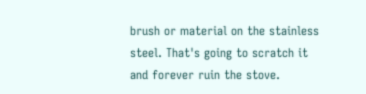brush or material on the stainless steel. That's going to scratch it and forever ruin the stove.